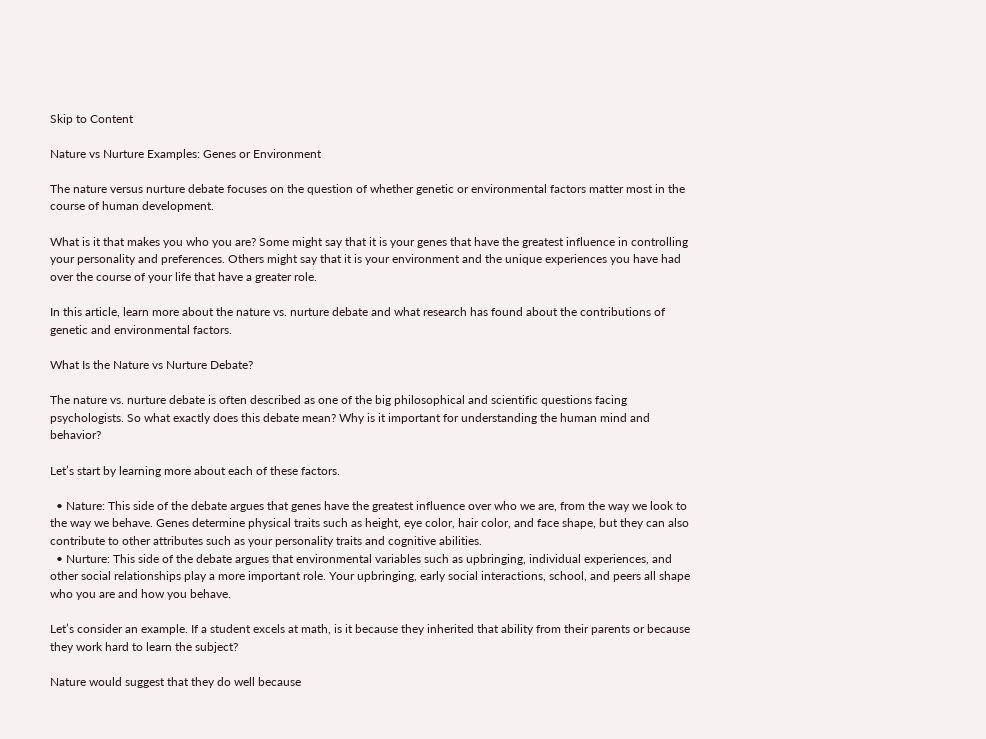Skip to Content

Nature vs Nurture Examples: Genes or Environment

The nature versus nurture debate focuses on the question of whether genetic or environmental factors matter most in the course of human development.

What is it that makes you who you are? Some might say that it is your genes that have the greatest influence in controlling your personality and preferences. Others might say that it is your environment and the unique experiences you have had over the course of your life that have a greater role.

In this article, learn more about the nature vs. nurture debate and what research has found about the contributions of genetic and environmental factors.

What Is the Nature vs Nurture Debate?

The nature vs. nurture debate is often described as one of the big philosophical and scientific questions facing psychologists. So what exactly does this debate mean? Why is it important for understanding the human mind and behavior?

Let’s start by learning more about each of these factors.

  • Nature: This side of the debate argues that genes have the greatest influence over who we are, from the way we look to the way we behave. Genes determine physical traits such as height, eye color, hair color, and face shape, but they can also contribute to other attributes such as your personality traits and cognitive abilities.
  • Nurture: This side of the debate argues that environmental variables such as upbringing, individual experiences, and other social relationships play a more important role. Your upbringing, early social interactions, school, and peers all shape who you are and how you behave.

Let’s consider an example. If a student excels at math, is it because they inherited that ability from their parents or because they work hard to learn the subject?

Nature would suggest that they do well because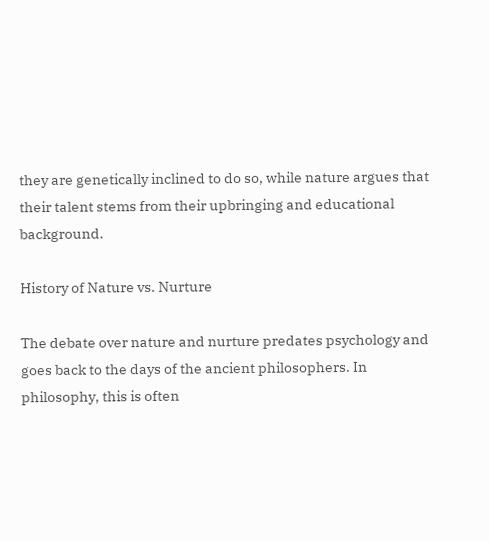they are genetically inclined to do so, while nature argues that their talent stems from their upbringing and educational background.

History of Nature vs. Nurture

The debate over nature and nurture predates psychology and goes back to the days of the ancient philosophers. In philosophy, this is often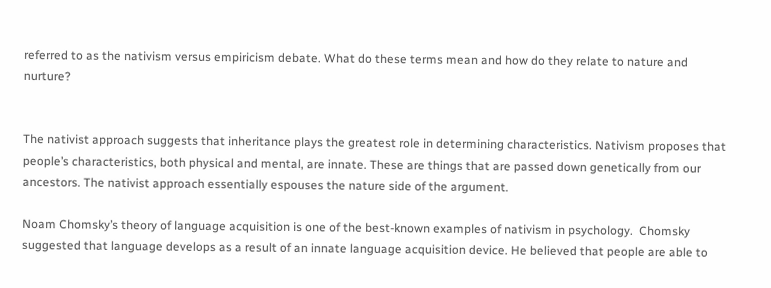referred to as the nativism versus empiricism debate. What do these terms mean and how do they relate to nature and nurture?


The nativist approach suggests that inheritance plays the greatest role in determining characteristics. Nativism proposes that people’s characteristics, both physical and mental, are innate. These are things that are passed down genetically from our ancestors. The nativist approach essentially espouses the nature side of the argument.

Noam Chomsky’s theory of language acquisition is one of the best-known examples of nativism in psychology.  Chomsky suggested that language develops as a result of an innate language acquisition device. He believed that people are able to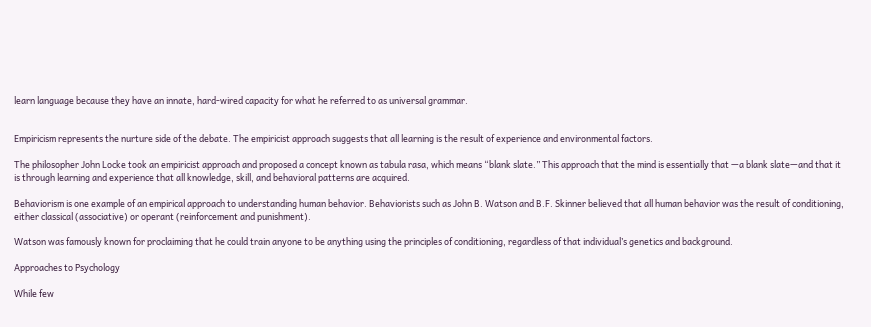learn language because they have an innate, hard-wired capacity for what he referred to as universal grammar.


Empiricism represents the nurture side of the debate. The empiricist approach suggests that all learning is the result of experience and environmental factors.

The philosopher John Locke took an empiricist approach and proposed a concept known as tabula rasa, which means “blank slate.” This approach that the mind is essentially that —a blank slate—and that it is through learning and experience that all knowledge, skill, and behavioral patterns are acquired.

Behaviorism is one example of an empirical approach to understanding human behavior. Behaviorists such as John B. Watson and B.F. Skinner believed that all human behavior was the result of conditioning, either classical (associative) or operant (reinforcement and punishment).

Watson was famously known for proclaiming that he could train anyone to be anything using the principles of conditioning, regardless of that individual’s genetics and background.

Approaches to Psychology

While few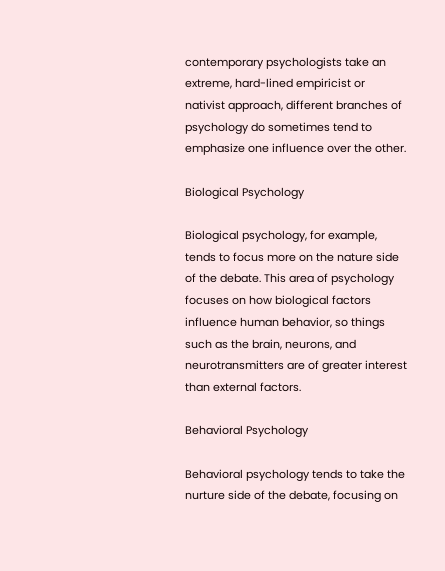contemporary psychologists take an extreme, hard-lined empiricist or nativist approach, different branches of psychology do sometimes tend to emphasize one influence over the other.

Biological Psychology

Biological psychology, for example, tends to focus more on the nature side of the debate. This area of psychology focuses on how biological factors influence human behavior, so things such as the brain, neurons, and neurotransmitters are of greater interest than external factors.

Behavioral Psychology

Behavioral psychology tends to take the nurture side of the debate, focusing on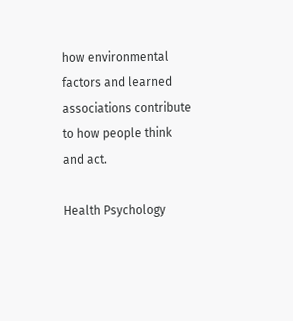how environmental factors and learned associations contribute to how people think and act.

Health Psychology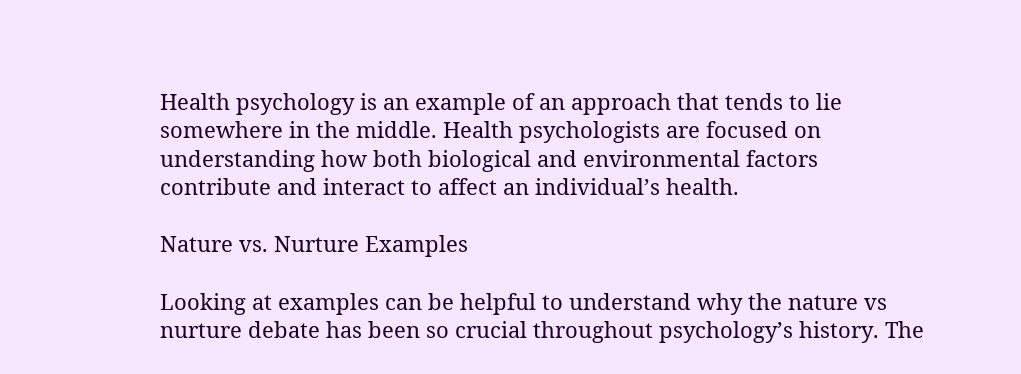Health psychology is an example of an approach that tends to lie somewhere in the middle. Health psychologists are focused on understanding how both biological and environmental factors contribute and interact to affect an individual’s health.

Nature vs. Nurture Examples

Looking at examples can be helpful to understand why the nature vs nurture debate has been so crucial throughout psychology’s history. The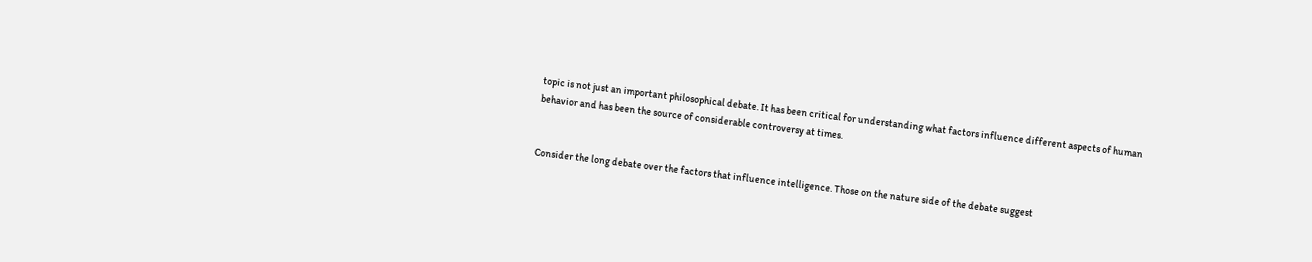topic is not just an important philosophical debate. It has been critical for understanding what factors influence different aspects of human behavior and has been the source of considerable controversy at times.


Consider the long debate over the factors that influence intelligence. Those on the nature side of the debate suggest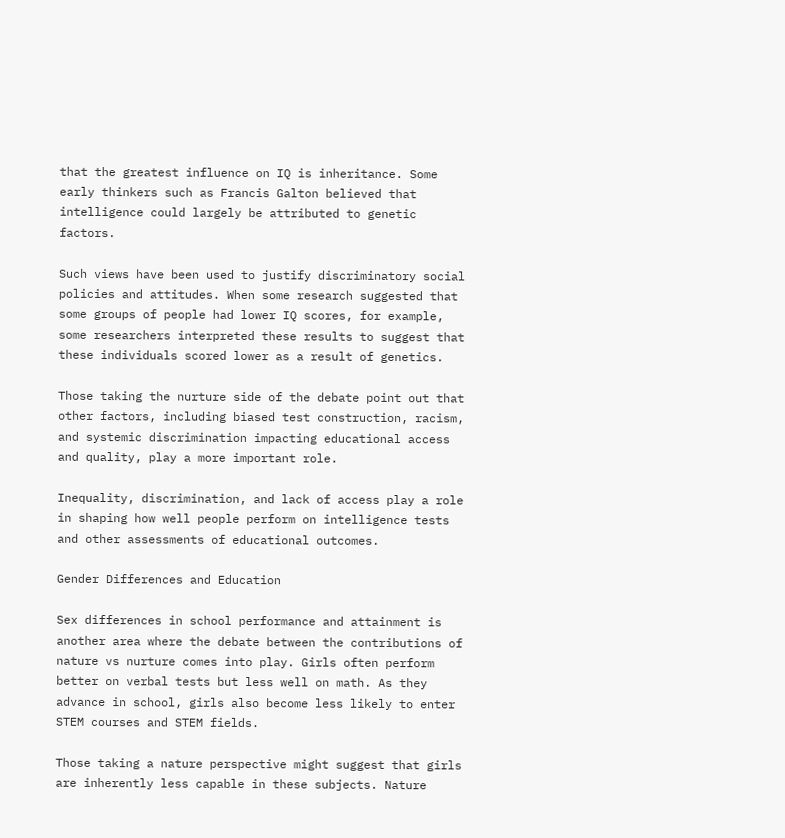that the greatest influence on IQ is inheritance. Some early thinkers such as Francis Galton believed that intelligence could largely be attributed to genetic factors.

Such views have been used to justify discriminatory social policies and attitudes. When some research suggested that some groups of people had lower IQ scores, for example, some researchers interpreted these results to suggest that these individuals scored lower as a result of genetics.

Those taking the nurture side of the debate point out that other factors, including biased test construction, racism, and systemic discrimination impacting educational access and quality, play a more important role.

Inequality, discrimination, and lack of access play a role in shaping how well people perform on intelligence tests and other assessments of educational outcomes.

Gender Differences and Education

Sex differences in school performance and attainment is another area where the debate between the contributions of nature vs nurture comes into play. Girls often perform better on verbal tests but less well on math. As they advance in school, girls also become less likely to enter STEM courses and STEM fields.

Those taking a nature perspective might suggest that girls are inherently less capable in these subjects. Nature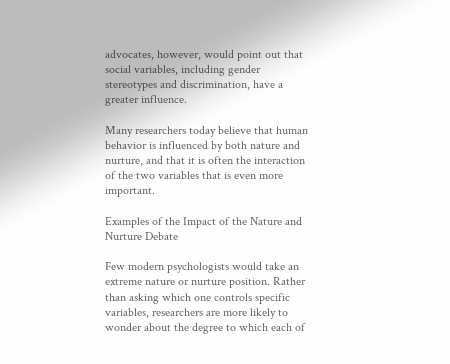advocates, however, would point out that social variables, including gender stereotypes and discrimination, have a greater influence.

Many researchers today believe that human behavior is influenced by both nature and nurture, and that it is often the interaction of the two variables that is even more important.

Examples of the Impact of the Nature and Nurture Debate

Few modern psychologists would take an extreme nature or nurture position. Rather than asking which one controls specific variables, researchers are more likely to wonder about the degree to which each of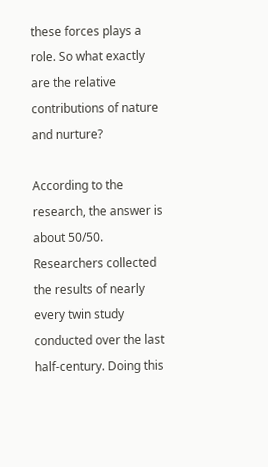these forces plays a role. So what exactly are the relative contributions of nature and nurture?

According to the research, the answer is about 50/50. Researchers collected the results of nearly every twin study conducted over the last half-century. Doing this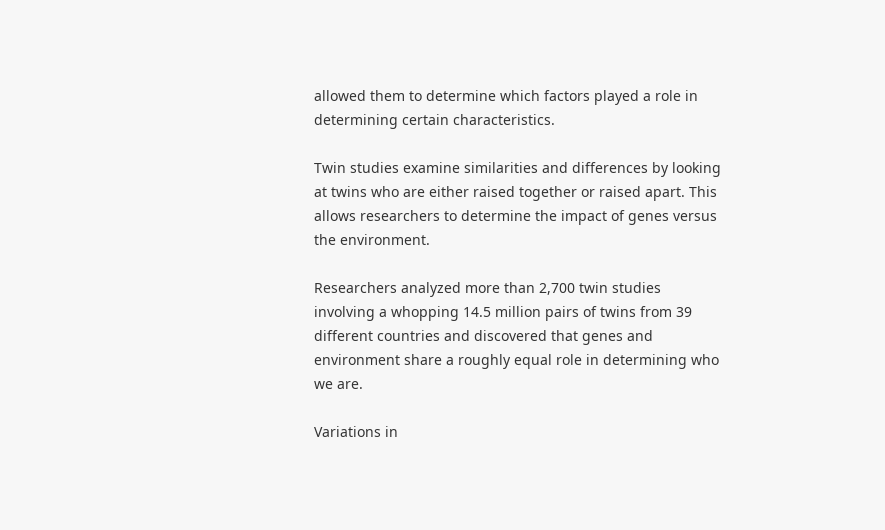allowed them to determine which factors played a role in determining certain characteristics.

Twin studies examine similarities and differences by looking at twins who are either raised together or raised apart. This allows researchers to determine the impact of genes versus the environment.

Researchers analyzed more than 2,700 twin studies involving a whopping 14.5 million pairs of twins from 39 different countries and discovered that genes and environment share a roughly equal role in determining who we are.

Variations in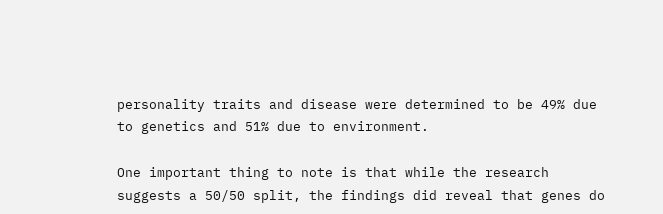personality traits and disease were determined to be 49% due to genetics and 51% due to environment.

One important thing to note is that while the research suggests a 50/50 split, the findings did reveal that genes do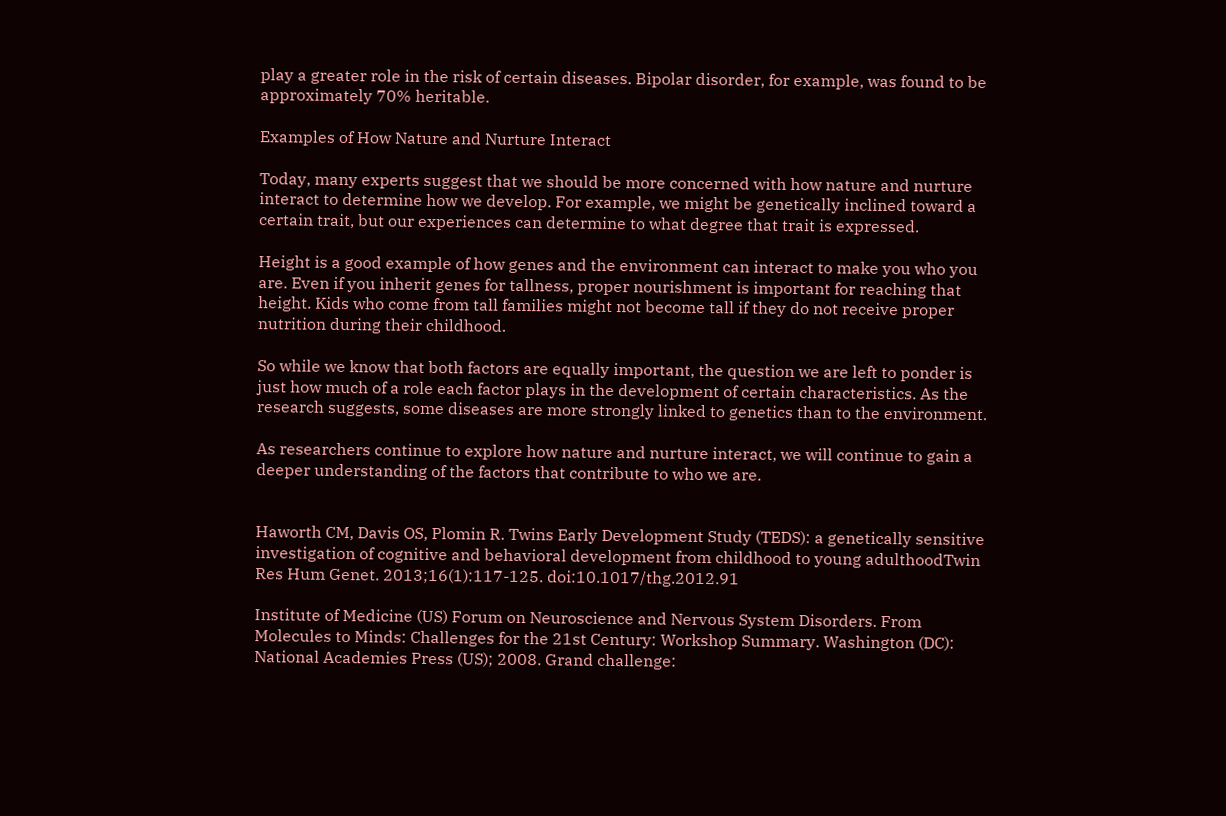play a greater role in the risk of certain diseases. Bipolar disorder, for example, was found to be approximately 70% heritable.

Examples of How Nature and Nurture Interact

Today, many experts suggest that we should be more concerned with how nature and nurture interact to determine how we develop. For example, we might be genetically inclined toward a certain trait, but our experiences can determine to what degree that trait is expressed.

Height is a good example of how genes and the environment can interact to make you who you are. Even if you inherit genes for tallness, proper nourishment is important for reaching that height. Kids who come from tall families might not become tall if they do not receive proper nutrition during their childhood.

So while we know that both factors are equally important, the question we are left to ponder is just how much of a role each factor plays in the development of certain characteristics. As the research suggests, some diseases are more strongly linked to genetics than to the environment.

As researchers continue to explore how nature and nurture interact, we will continue to gain a deeper understanding of the factors that contribute to who we are.


Haworth CM, Davis OS, Plomin R. Twins Early Development Study (TEDS): a genetically sensitive investigation of cognitive and behavioral development from childhood to young adulthoodTwin Res Hum Genet. 2013;16(1):117-125. doi:10.1017/thg.2012.91

Institute of Medicine (US) Forum on Neuroscience and Nervous System Disorders. From Molecules to Minds: Challenges for the 21st Century: Workshop Summary. Washington (DC): National Academies Press (US); 2008. Grand challenge: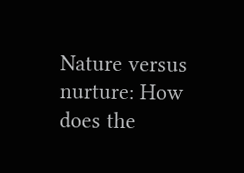Nature versus nurture: How does the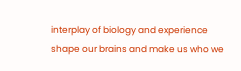interplay of biology and experience shape our brains and make us who we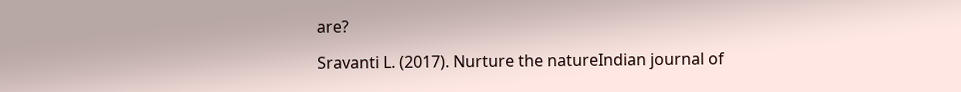are?

Sravanti L. (2017). Nurture the natureIndian journal of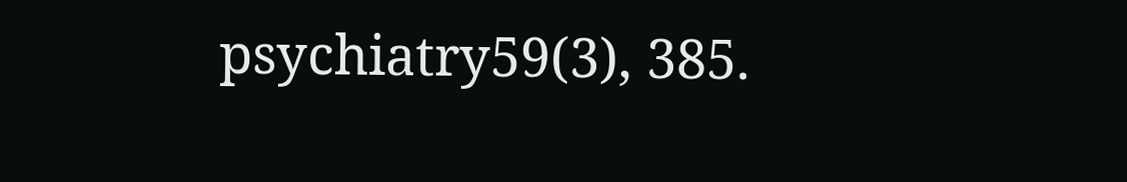psychiatry59(3), 385.